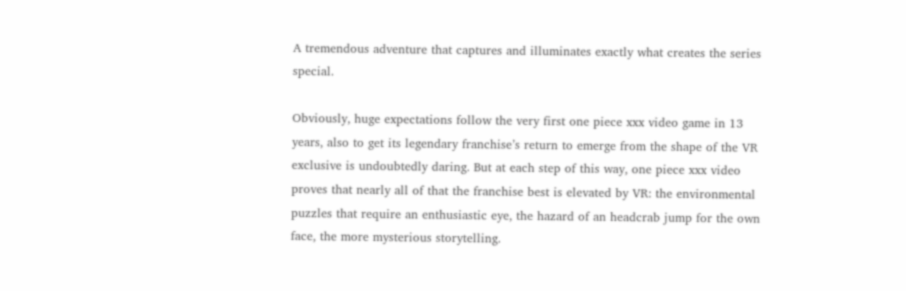A tremendous adventure that captures and illuminates exactly what creates the series special.

Obviously, huge expectations follow the very first one piece xxx video game in 13 years, also to get its legendary franchise’s return to emerge from the shape of the VR exclusive is undoubtedly daring. But at each step of this way, one piece xxx video proves that nearly all of that the franchise best is elevated by VR: the environmental puzzles that require an enthusiastic eye, the hazard of an headcrab jump for the own face, the more mysterious storytelling.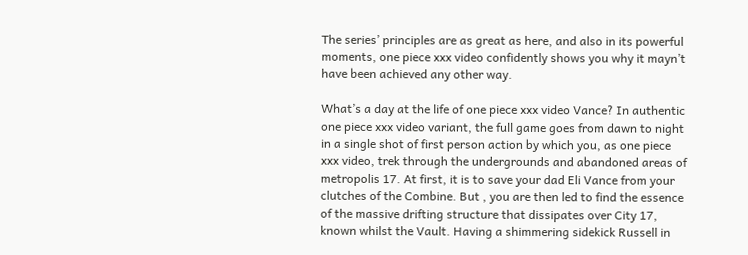The series’ principles are as great as here, and also in its powerful moments, one piece xxx video confidently shows you why it mayn’t have been achieved any other way.

What’s a day at the life of one piece xxx video Vance? In authentic one piece xxx video variant, the full game goes from dawn to night in a single shot of first person action by which you, as one piece xxx video, trek through the undergrounds and abandoned areas of metropolis 17. At first, it is to save your dad Eli Vance from your clutches of the Combine. But , you are then led to find the essence of the massive drifting structure that dissipates over City 17, known whilst the Vault. Having a shimmering sidekick Russell in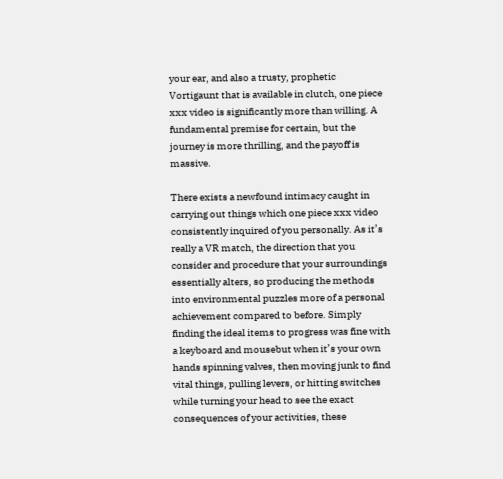your ear, and also a trusty, prophetic Vortigaunt that is available in clutch, one piece xxx video is significantly more than willing. A fundamental premise for certain, but the journey is more thrilling, and the payoff is massive.

There exists a newfound intimacy caught in carrying out things which one piece xxx video consistently inquired of you personally. As it’s really a VR match, the direction that you consider and procedure that your surroundings essentially alters, so producing the methods into environmental puzzles more of a personal achievement compared to before. Simply finding the ideal items to progress was fine with a keyboard and mousebut when it’s your own hands spinning valves, then moving junk to find vital things, pulling levers, or hitting switches while turning your head to see the exact consequences of your activities, these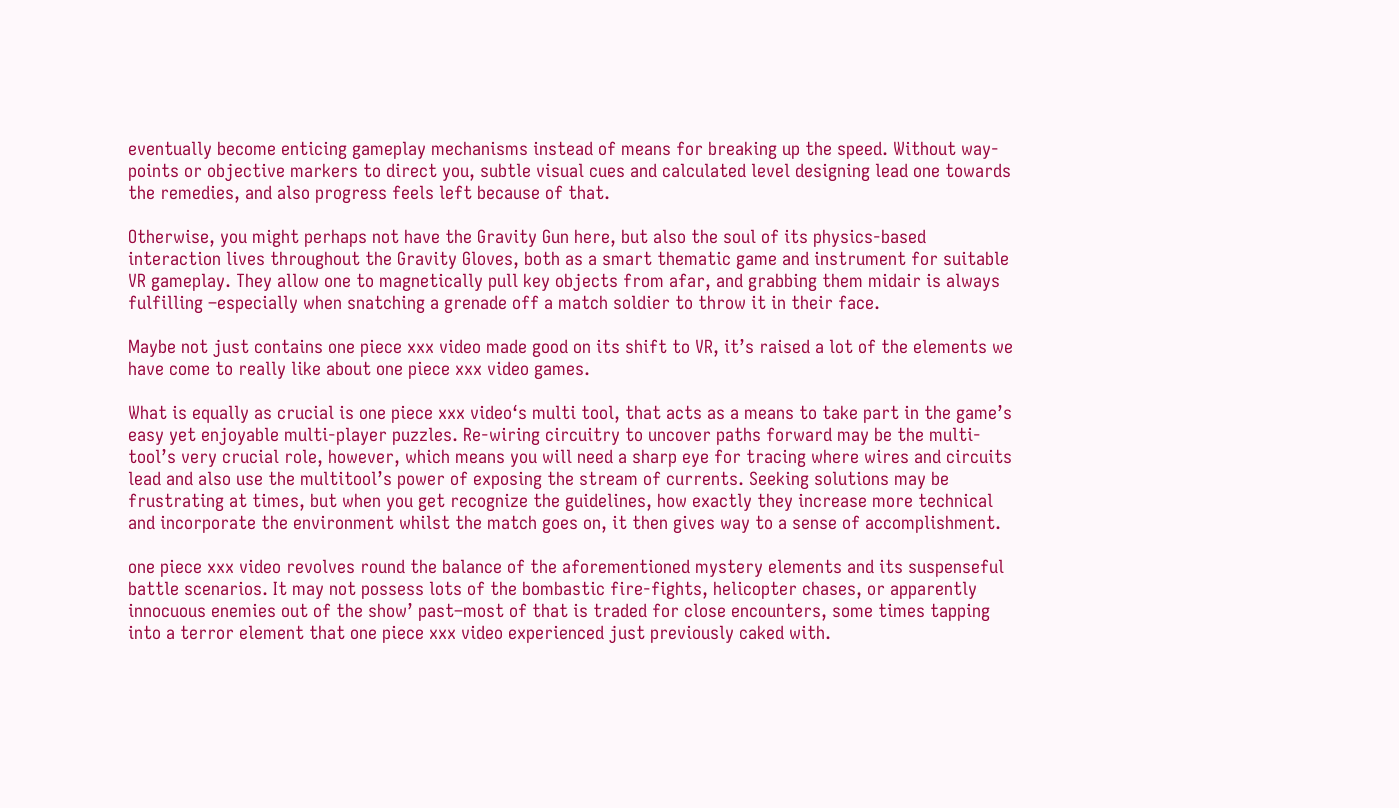eventually become enticing gameplay mechanisms instead of means for breaking up the speed. Without way-points or objective markers to direct you, subtle visual cues and calculated level designing lead one towards the remedies, and also progress feels left because of that.

Otherwise, you might perhaps not have the Gravity Gun here, but also the soul of its physics-based interaction lives throughout the Gravity Gloves, both as a smart thematic game and instrument for suitable VR gameplay. They allow one to magnetically pull key objects from afar, and grabbing them midair is always fulfilling –especially when snatching a grenade off a match soldier to throw it in their face.

Maybe not just contains one piece xxx video made good on its shift to VR, it’s raised a lot of the elements we have come to really like about one piece xxx video games.

What is equally as crucial is one piece xxx video‘s multi tool, that acts as a means to take part in the game’s easy yet enjoyable multi-player puzzles. Re-wiring circuitry to uncover paths forward may be the multi-tool’s very crucial role, however, which means you will need a sharp eye for tracing where wires and circuits lead and also use the multitool’s power of exposing the stream of currents. Seeking solutions may be frustrating at times, but when you get recognize the guidelines, how exactly they increase more technical and incorporate the environment whilst the match goes on, it then gives way to a sense of accomplishment.

one piece xxx video revolves round the balance of the aforementioned mystery elements and its suspenseful battle scenarios. It may not possess lots of the bombastic fire-fights, helicopter chases, or apparently innocuous enemies out of the show’ past–most of that is traded for close encounters, some times tapping into a terror element that one piece xxx video experienced just previously caked with.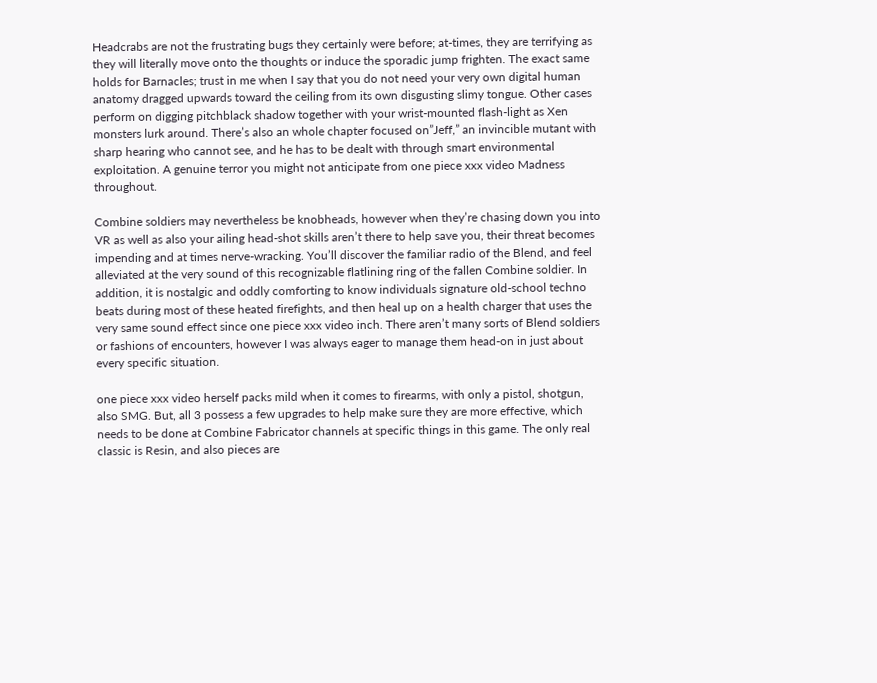Headcrabs are not the frustrating bugs they certainly were before; at-times, they are terrifying as they will literally move onto the thoughts or induce the sporadic jump frighten. The exact same holds for Barnacles; trust in me when I say that you do not need your very own digital human anatomy dragged upwards toward the ceiling from its own disgusting slimy tongue. Other cases perform on digging pitchblack shadow together with your wrist-mounted flash-light as Xen monsters lurk around. There’s also an whole chapter focused on”Jeff,” an invincible mutant with sharp hearing who cannot see, and he has to be dealt with through smart environmental exploitation. A genuine terror you might not anticipate from one piece xxx video Madness throughout.

Combine soldiers may nevertheless be knobheads, however when they’re chasing down you into VR as well as also your ailing head-shot skills aren’t there to help save you, their threat becomes impending and at times nerve-wracking. You’ll discover the familiar radio of the Blend, and feel alleviated at the very sound of this recognizable flatlining ring of the fallen Combine soldier. In addition, it is nostalgic and oddly comforting to know individuals signature old-school techno beats during most of these heated firefights, and then heal up on a health charger that uses the very same sound effect since one piece xxx video inch. There aren’t many sorts of Blend soldiers or fashions of encounters, however I was always eager to manage them head-on in just about every specific situation.

one piece xxx video herself packs mild when it comes to firearms, with only a pistol, shotgun, also SMG. But, all 3 possess a few upgrades to help make sure they are more effective, which needs to be done at Combine Fabricator channels at specific things in this game. The only real classic is Resin, and also pieces are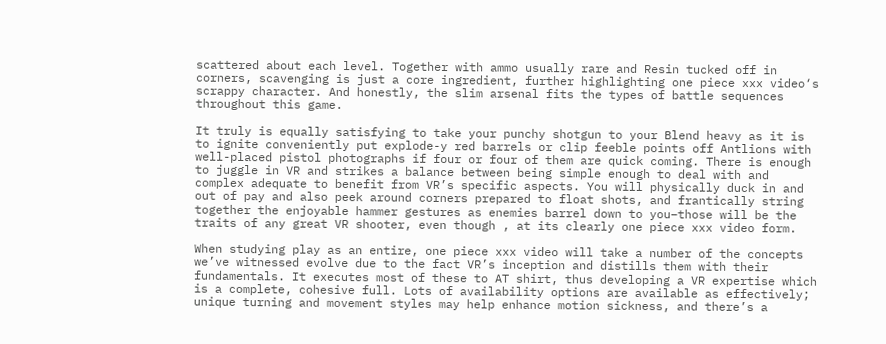scattered about each level. Together with ammo usually rare and Resin tucked off in corners, scavenging is just a core ingredient, further highlighting one piece xxx video‘s scrappy character. And honestly, the slim arsenal fits the types of battle sequences throughout this game.

It truly is equally satisfying to take your punchy shotgun to your Blend heavy as it is to ignite conveniently put explode-y red barrels or clip feeble points off Antlions with well-placed pistol photographs if four or four of them are quick coming. There is enough to juggle in VR and strikes a balance between being simple enough to deal with and complex adequate to benefit from VR’s specific aspects. You will physically duck in and out of pay and also peek around corners prepared to float shots, and frantically string together the enjoyable hammer gestures as enemies barrel down to you–those will be the traits of any great VR shooter, even though , at its clearly one piece xxx video form.

When studying play as an entire, one piece xxx video will take a number of the concepts we’ve witnessed evolve due to the fact VR’s inception and distills them with their fundamentals. It executes most of these to AT shirt, thus developing a VR expertise which is a complete, cohesive full. Lots of availability options are available as effectively; unique turning and movement styles may help enhance motion sickness, and there’s a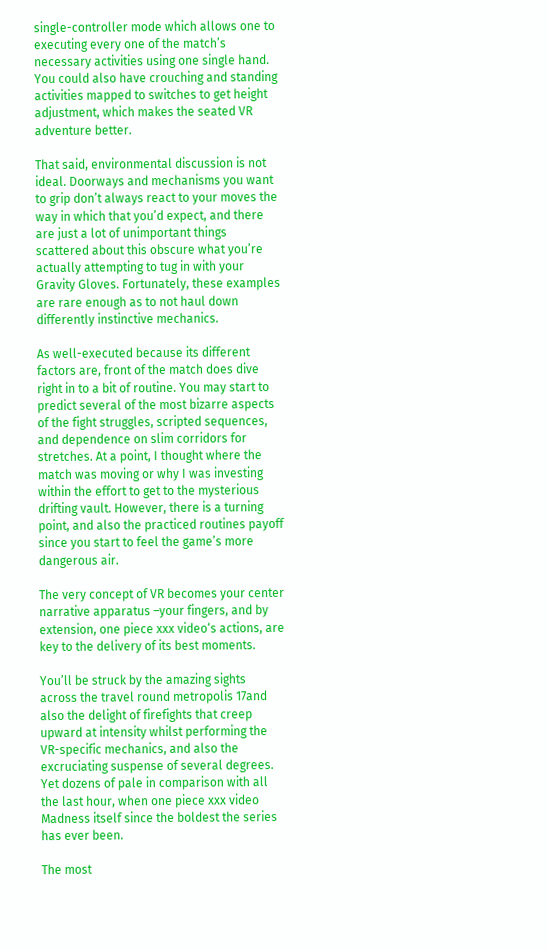single-controller mode which allows one to executing every one of the match’s necessary activities using one single hand. You could also have crouching and standing activities mapped to switches to get height adjustment, which makes the seated VR adventure better.

That said, environmental discussion is not ideal. Doorways and mechanisms you want to grip don’t always react to your moves the way in which that you’d expect, and there are just a lot of unimportant things scattered about this obscure what you’re actually attempting to tug in with your Gravity Gloves. Fortunately, these examples are rare enough as to not haul down differently instinctive mechanics.

As well-executed because its different factors are, front of the match does dive right in to a bit of routine. You may start to predict several of the most bizarre aspects of the fight struggles, scripted sequences, and dependence on slim corridors for stretches. At a point, I thought where the match was moving or why I was investing within the effort to get to the mysterious drifting vault. However, there is a turning point, and also the practiced routines payoff since you start to feel the game’s more dangerous air.

The very concept of VR becomes your center narrative apparatus –your fingers, and by extension, one piece xxx video‘s actions, are key to the delivery of its best moments.

You’ll be struck by the amazing sights across the travel round metropolis 17and also the delight of firefights that creep upward at intensity whilst performing the VR-specific mechanics, and also the excruciating suspense of several degrees. Yet dozens of pale in comparison with all the last hour, when one piece xxx video Madness itself since the boldest the series has ever been.

The most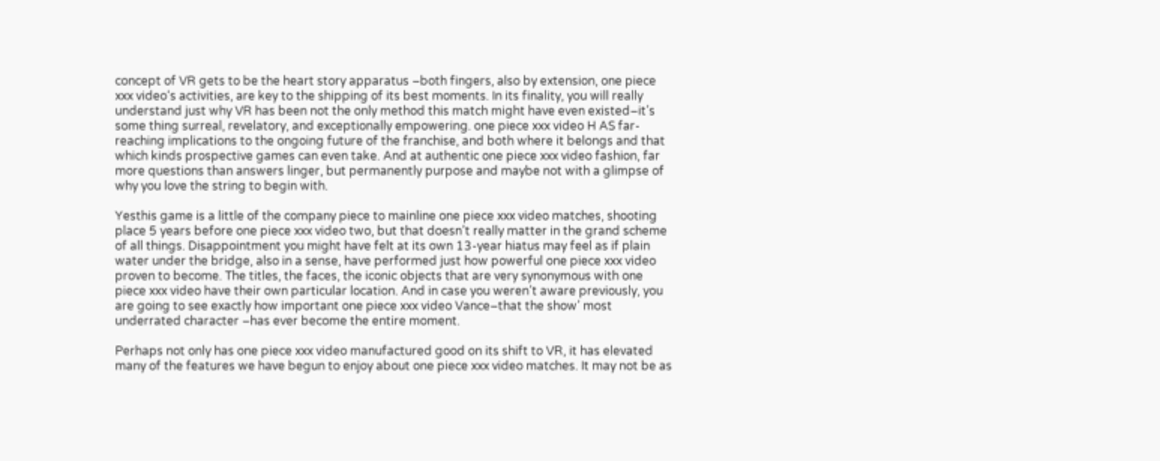concept of VR gets to be the heart story apparatus –both fingers, also by extension, one piece xxx video‘s activities, are key to the shipping of its best moments. In its finality, you will really understand just why VR has been not the only method this match might have even existed–it’s some thing surreal, revelatory, and exceptionally empowering. one piece xxx video H AS far-reaching implications to the ongoing future of the franchise, and both where it belongs and that which kinds prospective games can even take. And at authentic one piece xxx video fashion, far more questions than answers linger, but permanently purpose and maybe not with a glimpse of why you love the string to begin with.

Yesthis game is a little of the company piece to mainline one piece xxx video matches, shooting place 5 years before one piece xxx video two, but that doesn’t really matter in the grand scheme of all things. Disappointment you might have felt at its own 13-year hiatus may feel as if plain water under the bridge, also in a sense, have performed just how powerful one piece xxx video proven to become. The titles, the faces, the iconic objects that are very synonymous with one piece xxx video have their own particular location. And in case you weren’t aware previously, you are going to see exactly how important one piece xxx video Vance–that the show’ most underrated character –has ever become the entire moment.

Perhaps not only has one piece xxx video manufactured good on its shift to VR, it has elevated many of the features we have begun to enjoy about one piece xxx video matches. It may not be as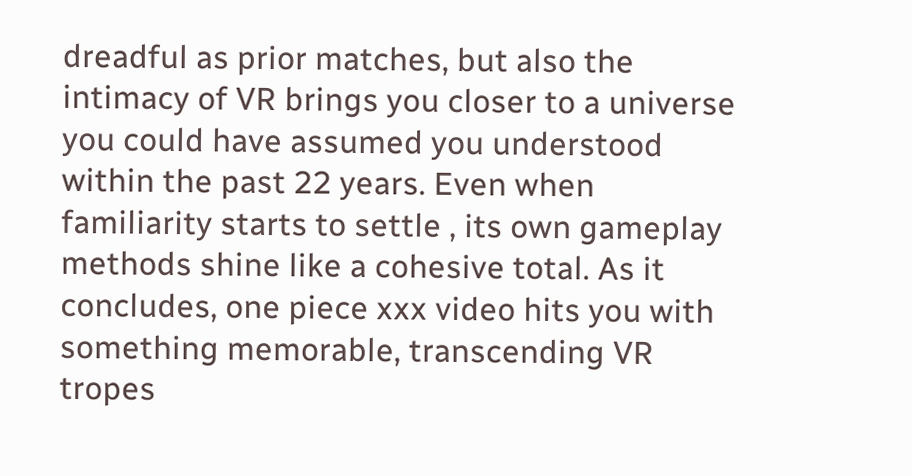dreadful as prior matches, but also the intimacy of VR brings you closer to a universe you could have assumed you understood within the past 22 years. Even when familiarity starts to settle , its own gameplay methods shine like a cohesive total. As it concludes, one piece xxx video hits you with something memorable, transcending VR tropes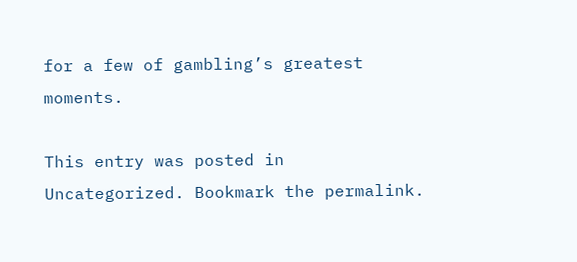for a few of gambling’s greatest moments.

This entry was posted in Uncategorized. Bookmark the permalink.